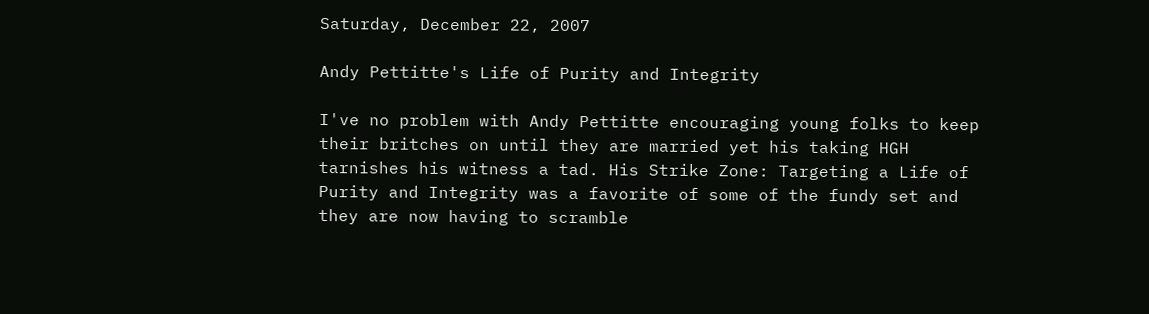Saturday, December 22, 2007

Andy Pettitte's Life of Purity and Integrity

I've no problem with Andy Pettitte encouraging young folks to keep their britches on until they are married yet his taking HGH tarnishes his witness a tad. His Strike Zone: Targeting a Life of Purity and Integrity was a favorite of some of the fundy set and they are now having to scramble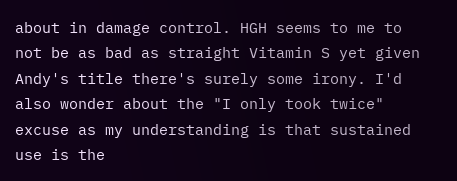about in damage control. HGH seems to me to not be as bad as straight Vitamin S yet given Andy's title there's surely some irony. I'd also wonder about the "I only took twice" excuse as my understanding is that sustained use is the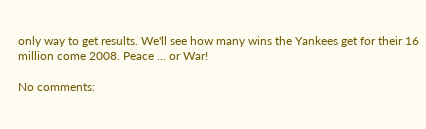only way to get results. We'll see how many wins the Yankees get for their 16 million come 2008. Peace ... or War!

No comments: